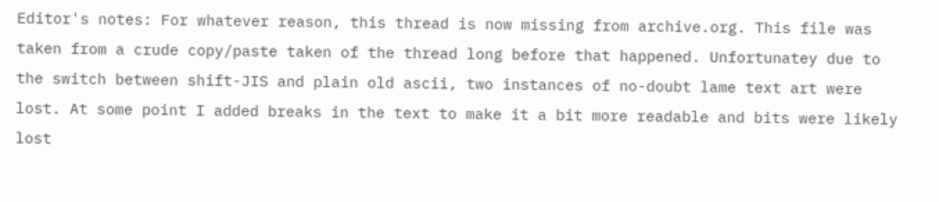Editor's notes: For whatever reason, this thread is now missing from archive.org. This file was taken from a crude copy/paste taken of the thread long before that happened. Unfortunatey due to the switch between shift-JIS and plain old ascii, two instances of no-doubt lame text art were lost. At some point I added breaks in the text to make it a bit more readable and bits were likely lost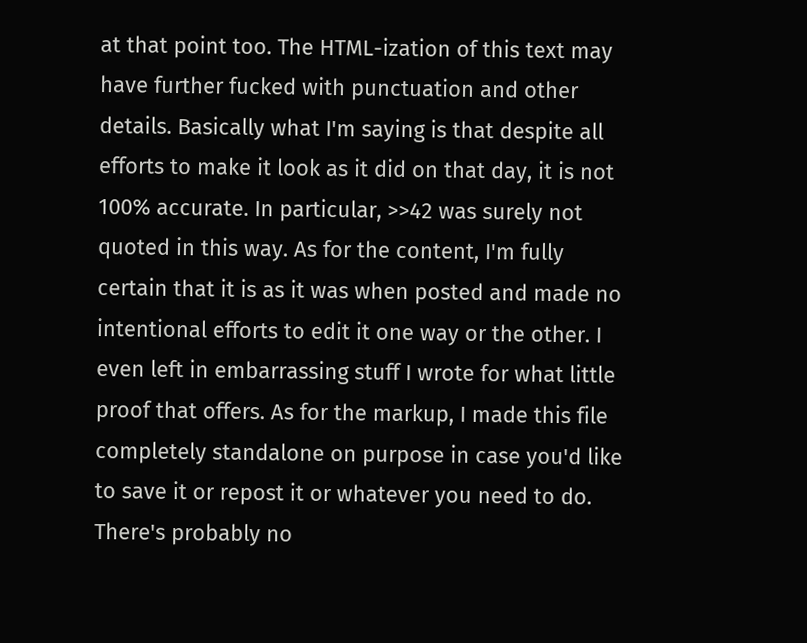at that point too. The HTML-ization of this text may have further fucked with punctuation and other details. Basically what I'm saying is that despite all efforts to make it look as it did on that day, it is not 100% accurate. In particular, >>42 was surely not quoted in this way. As for the content, I'm fully certain that it is as it was when posted and made no intentional efforts to edit it one way or the other. I even left in embarrassing stuff I wrote for what little proof that offers. As for the markup, I made this file completely standalone on purpose in case you'd like to save it or repost it or whatever you need to do. There's probably no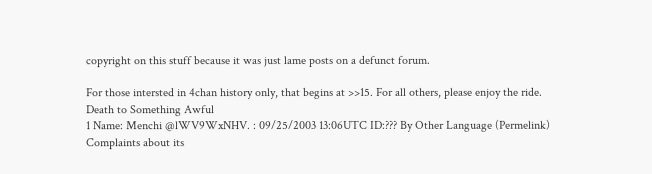copyright on this stuff because it was just lame posts on a defunct forum.

For those intersted in 4chan history only, that begins at >>15. For all others, please enjoy the ride.
Death to Something Awful
1 Name: Menchi @lWV9WxNHV. : 09/25/2003 13:06UTC ID:??? By Other Language (Permelink)
Complaints about its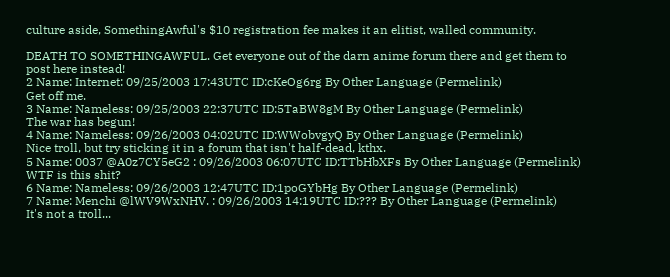culture aside, SomethingAwful's $10 registration fee makes it an elitist, walled community.

DEATH TO SOMETHINGAWFUL. Get everyone out of the darn anime forum there and get them to post here instead!
2 Name: Internet: 09/25/2003 17:43UTC ID:cKeOg6rg By Other Language (Permelink)
Get off me.
3 Name: Nameless: 09/25/2003 22:37UTC ID:5TaBW8gM By Other Language (Permelink)
The war has begun!
4 Name: Nameless: 09/26/2003 04:02UTC ID:WWobvgyQ By Other Language (Permelink)
Nice troll, but try sticking it in a forum that isn't half-dead, kthx.
5 Name: 0037 @A0z7CY5eG2 : 09/26/2003 06:07UTC ID:TTbHbXFs By Other Language (Permelink)
WTF is this shit?
6 Name: Nameless: 09/26/2003 12:47UTC ID:1poGYbHg By Other Language (Permelink)
7 Name: Menchi @lWV9WxNHV. : 09/26/2003 14:19UTC ID:??? By Other Language (Permelink)
It's not a troll...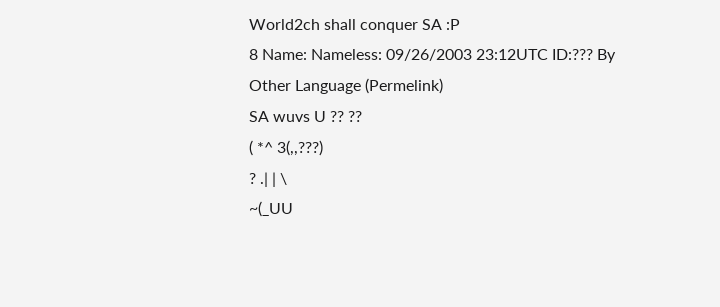World2ch shall conquer SA :P
8 Name: Nameless: 09/26/2003 23:12UTC ID:??? By Other Language (Permelink)
SA wuvs U ?? ??
( *^ 3(,,???)
? .| | \
~(_UU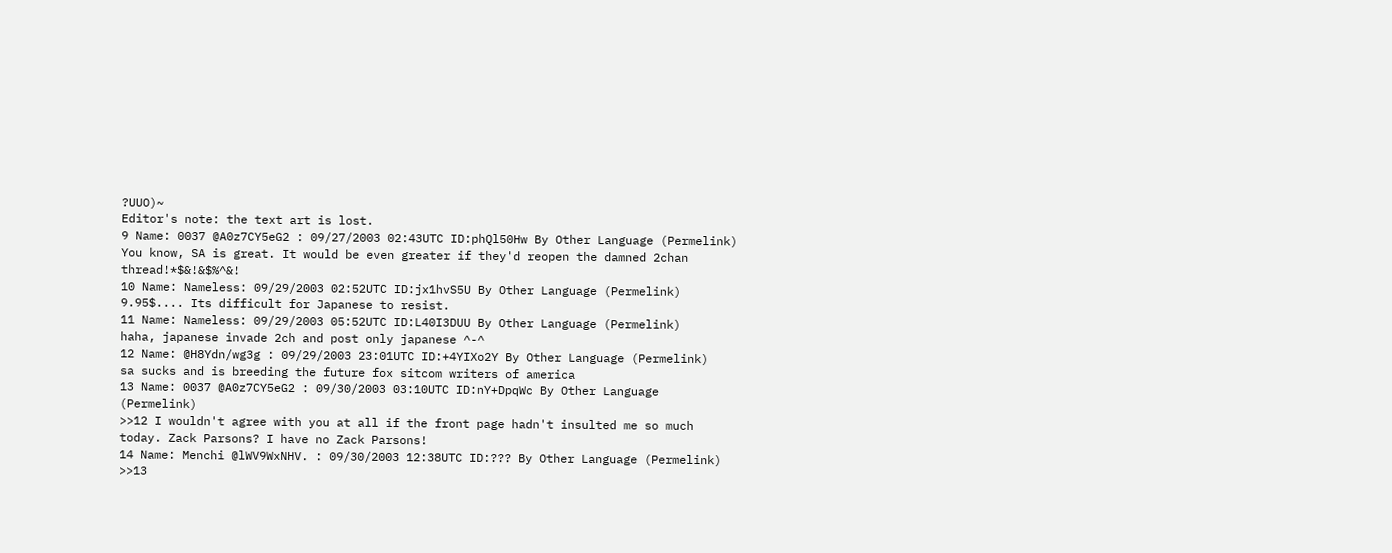?UUO)~
Editor's note: the text art is lost.
9 Name: 0037 @A0z7CY5eG2 : 09/27/2003 02:43UTC ID:phQl50Hw By Other Language (Permelink)
You know, SA is great. It would be even greater if they'd reopen the damned 2chan thread!*$&!&$%^&!
10 Name: Nameless: 09/29/2003 02:52UTC ID:jx1hvS5U By Other Language (Permelink)
9.95$.... Its difficult for Japanese to resist.
11 Name: Nameless: 09/29/2003 05:52UTC ID:L40I3DUU By Other Language (Permelink)
haha, japanese invade 2ch and post only japanese ^-^
12 Name: @H8Ydn/wg3g : 09/29/2003 23:01UTC ID:+4YIXo2Y By Other Language (Permelink)
sa sucks and is breeding the future fox sitcom writers of america
13 Name: 0037 @A0z7CY5eG2 : 09/30/2003 03:10UTC ID:nY+DpqWc By Other Language (Permelink)
>>12 I wouldn't agree with you at all if the front page hadn't insulted me so much today. Zack Parsons? I have no Zack Parsons!
14 Name: Menchi @lWV9WxNHV. : 09/30/2003 12:38UTC ID:??? By Other Language (Permelink)
>>13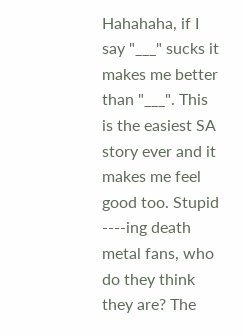Hahahaha, if I say "___" sucks it makes me better than "___". This is the easiest SA story ever and it makes me feel good too. Stupid ----ing death metal fans, who do they think they are? The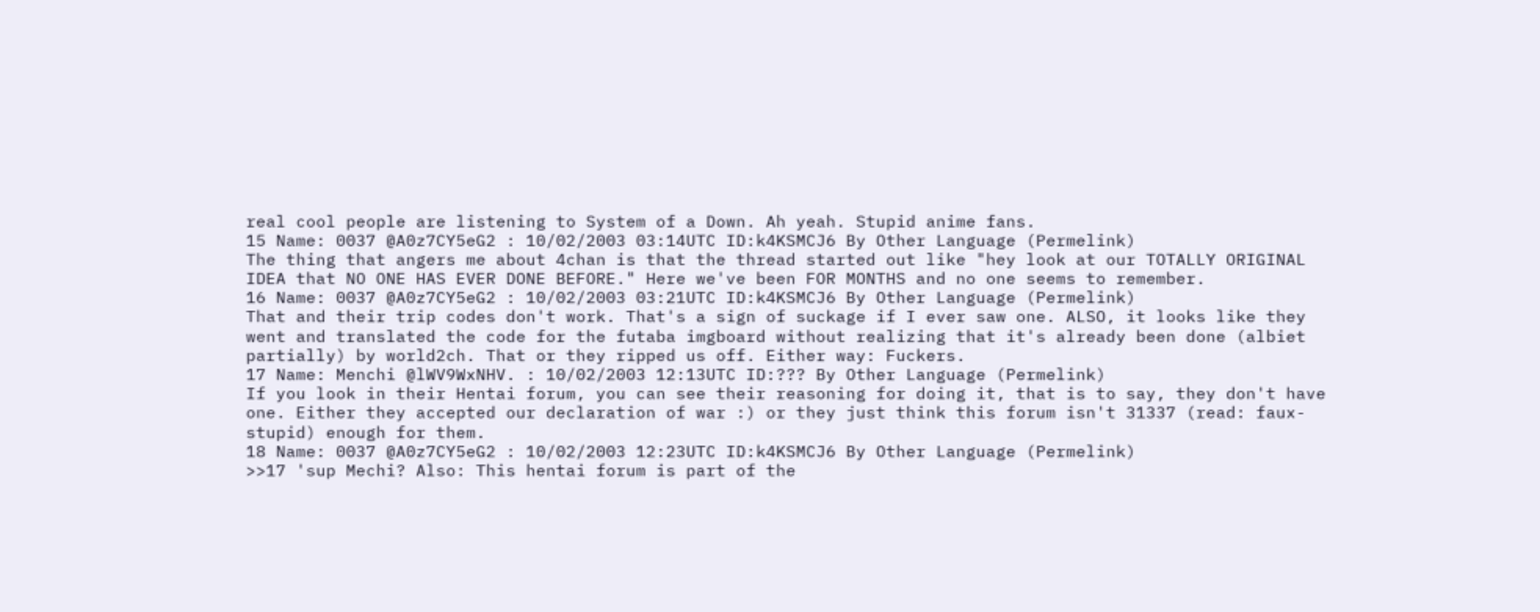real cool people are listening to System of a Down. Ah yeah. Stupid anime fans.
15 Name: 0037 @A0z7CY5eG2 : 10/02/2003 03:14UTC ID:k4KSMCJ6 By Other Language (Permelink)
The thing that angers me about 4chan is that the thread started out like "hey look at our TOTALLY ORIGINAL IDEA that NO ONE HAS EVER DONE BEFORE." Here we've been FOR MONTHS and no one seems to remember.
16 Name: 0037 @A0z7CY5eG2 : 10/02/2003 03:21UTC ID:k4KSMCJ6 By Other Language (Permelink)
That and their trip codes don't work. That's a sign of suckage if I ever saw one. ALSO, it looks like they went and translated the code for the futaba imgboard without realizing that it's already been done (albiet partially) by world2ch. That or they ripped us off. Either way: Fuckers.
17 Name: Menchi @lWV9WxNHV. : 10/02/2003 12:13UTC ID:??? By Other Language (Permelink)
If you look in their Hentai forum, you can see their reasoning for doing it, that is to say, they don't have one. Either they accepted our declaration of war :) or they just think this forum isn't 31337 (read: faux-stupid) enough for them.
18 Name: 0037 @A0z7CY5eG2 : 10/02/2003 12:23UTC ID:k4KSMCJ6 By Other Language (Permelink)
>>17 'sup Mechi? Also: This hentai forum is part of the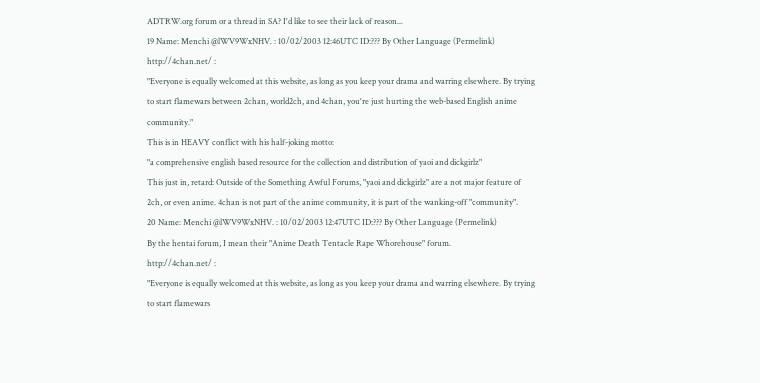ADTRW.org forum or a thread in SA? I'd like to see their lack of reason...
19 Name: Menchi @lWV9WxNHV. : 10/02/2003 12:46UTC ID:??? By Other Language (Permelink)
http://4chan.net/ :
"Everyone is equally welcomed at this website, as long as you keep your drama and warring elsewhere. By trying to start flamewars between 2chan, world2ch, and 4chan, you're just hurting the web-based English anime community."
This is in HEAVY conflict with his half-joking motto:
"a comprehensive english based resource for the collection and distribution of yaoi and dickgirlz"
This just in, retard: Outside of the Something Awful Forums, "yaoi and dickgirlz" are a not major feature of 2ch, or even anime. 4chan is not part of the anime community, it is part of the wanking-off "community".
20 Name: Menchi @lWV9WxNHV. : 10/02/2003 12:47UTC ID:??? By Other Language (Permelink)
By the hentai forum, I mean their "Anime Death Tentacle Rape Whorehouse" forum.
http://4chan.net/ :
"Everyone is equally welcomed at this website, as long as you keep your drama and warring elsewhere. By trying to start flamewars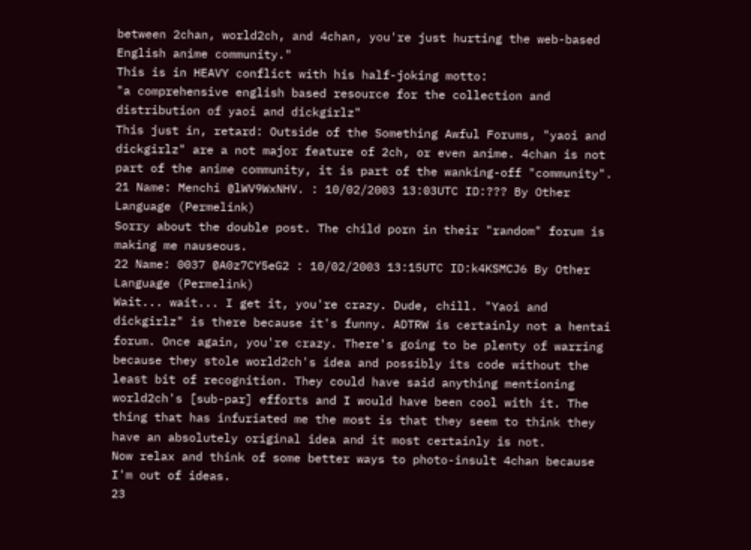between 2chan, world2ch, and 4chan, you're just hurting the web-based English anime community."
This is in HEAVY conflict with his half-joking motto:
"a comprehensive english based resource for the collection and distribution of yaoi and dickgirlz"
This just in, retard: Outside of the Something Awful Forums, "yaoi and dickgirlz" are a not major feature of 2ch, or even anime. 4chan is not part of the anime community, it is part of the wanking-off "community".
21 Name: Menchi @lWV9WxNHV. : 10/02/2003 13:03UTC ID:??? By Other Language (Permelink)
Sorry about the double post. The child porn in their "random" forum is making me nauseous.
22 Name: 0037 @A0z7CY5eG2 : 10/02/2003 13:15UTC ID:k4KSMCJ6 By Other Language (Permelink)
Wait... wait... I get it, you're crazy. Dude, chill. "Yaoi and dickgirlz" is there because it's funny. ADTRW is certainly not a hentai forum. Once again, you're crazy. There's going to be plenty of warring because they stole world2ch's idea and possibly its code without the least bit of recognition. They could have said anything mentioning world2ch's [sub-par] efforts and I would have been cool with it. The thing that has infuriated me the most is that they seem to think they have an absolutely original idea and it most certainly is not.
Now relax and think of some better ways to photo-insult 4chan because I'm out of ideas.
23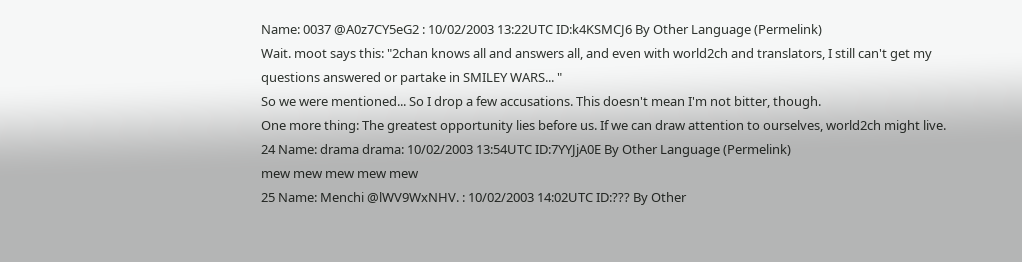Name: 0037 @A0z7CY5eG2 : 10/02/2003 13:22UTC ID:k4KSMCJ6 By Other Language (Permelink)
Wait. moot says this: "2chan knows all and answers all, and even with world2ch and translators, I still can't get my questions answered or partake in SMILEY WARS... "
So we were mentioned... So I drop a few accusations. This doesn't mean I'm not bitter, though.
One more thing: The greatest opportunity lies before us. If we can draw attention to ourselves, world2ch might live.
24 Name: drama drama: 10/02/2003 13:54UTC ID:7YYJjA0E By Other Language (Permelink)
mew mew mew mew mew
25 Name: Menchi @lWV9WxNHV. : 10/02/2003 14:02UTC ID:??? By Other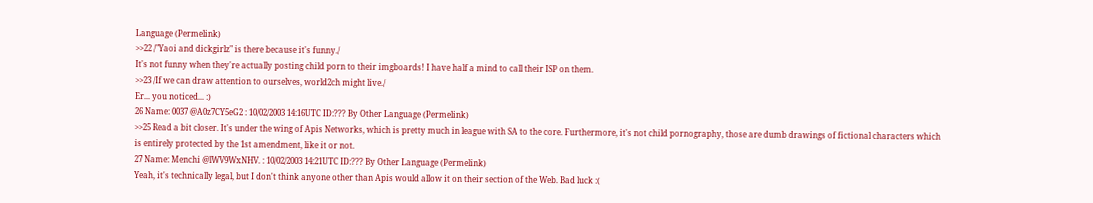Language (Permelink)
>>22 /"Yaoi and dickgirlz" is there because it's funny./
It's not funny when they're actually posting child porn to their imgboards! I have half a mind to call their ISP on them.
>>23 /If we can draw attention to ourselves, world2ch might live./
Er... you noticed... :)
26 Name: 0037 @A0z7CY5eG2 : 10/02/2003 14:16UTC ID:??? By Other Language (Permelink)
>>25 Read a bit closer. It's under the wing of Apis Networks, which is pretty much in league with SA to the core. Furthermore, it's not child pornography, those are dumb drawings of fictional characters which is entirely protected by the 1st amendment, like it or not.
27 Name: Menchi @lWV9WxNHV. : 10/02/2003 14:21UTC ID:??? By Other Language (Permelink)
Yeah, it's technically legal, but I don't think anyone other than Apis would allow it on their section of the Web. Bad luck :(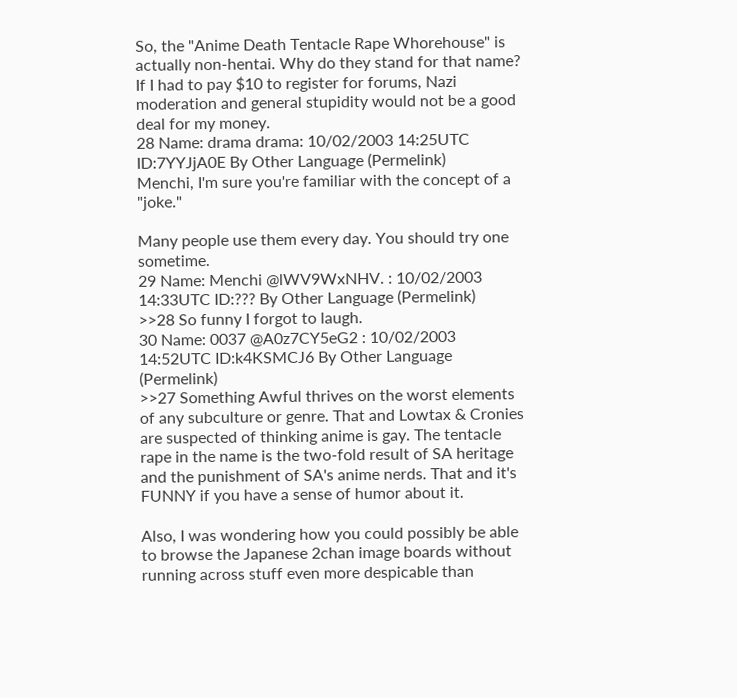So, the "Anime Death Tentacle Rape Whorehouse" is actually non-hentai. Why do they stand for that name? If I had to pay $10 to register for forums, Nazi moderation and general stupidity would not be a good deal for my money.
28 Name: drama drama: 10/02/2003 14:25UTC ID:7YYJjA0E By Other Language (Permelink)
Menchi, I'm sure you're familiar with the concept of a "joke."

Many people use them every day. You should try one sometime.
29 Name: Menchi @lWV9WxNHV. : 10/02/2003 14:33UTC ID:??? By Other Language (Permelink)
>>28 So funny I forgot to laugh.
30 Name: 0037 @A0z7CY5eG2 : 10/02/2003 14:52UTC ID:k4KSMCJ6 By Other Language (Permelink)
>>27 Something Awful thrives on the worst elements of any subculture or genre. That and Lowtax & Cronies are suspected of thinking anime is gay. The tentacle rape in the name is the two-fold result of SA heritage and the punishment of SA's anime nerds. That and it's FUNNY if you have a sense of humor about it.

Also, I was wondering how you could possibly be able to browse the Japanese 2chan image boards without running across stuff even more despicable than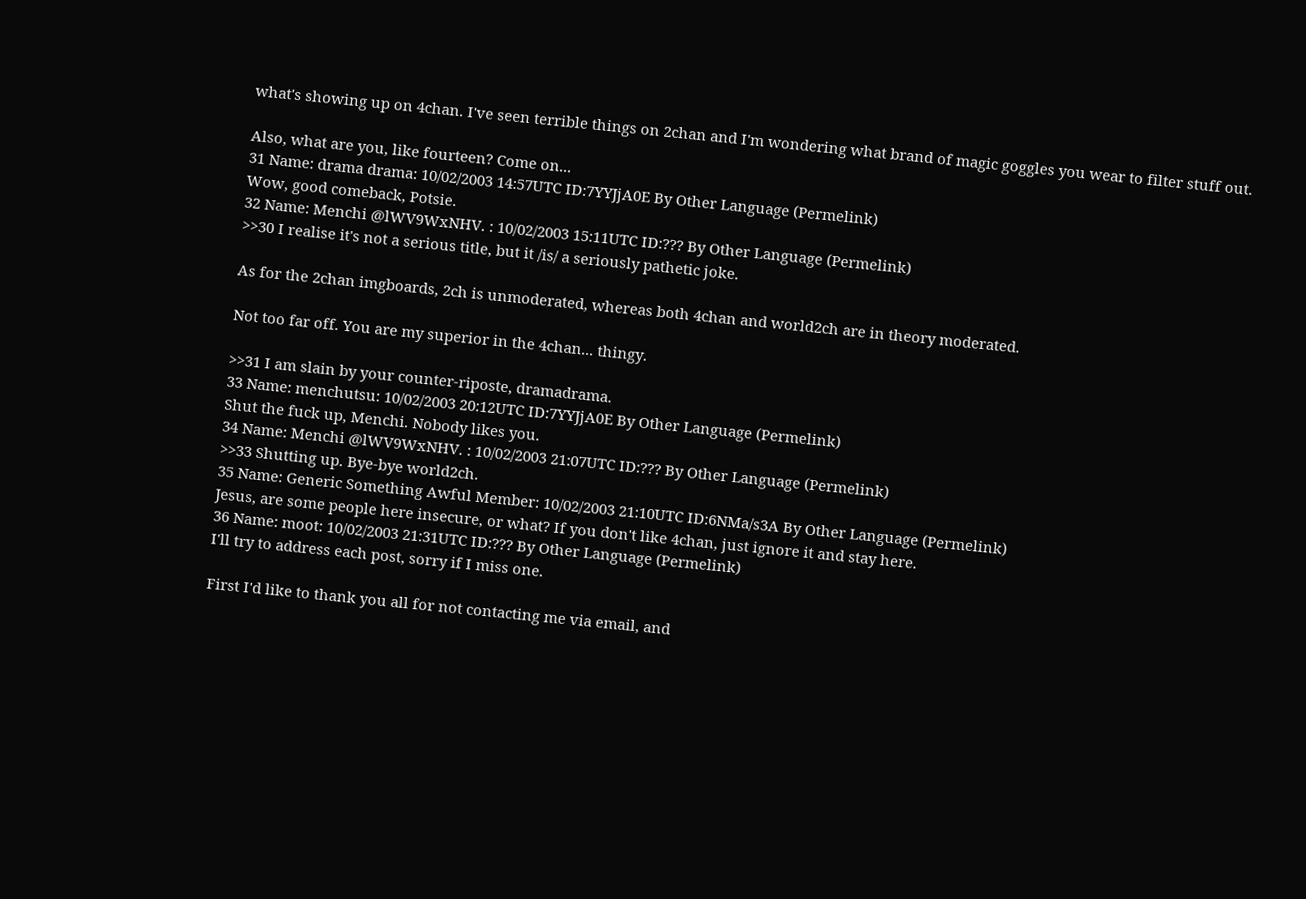what's showing up on 4chan. I've seen terrible things on 2chan and I'm wondering what brand of magic goggles you wear to filter stuff out.

Also, what are you, like fourteen? Come on...
31 Name: drama drama: 10/02/2003 14:57UTC ID:7YYJjA0E By Other Language (Permelink)
Wow, good comeback, Potsie.
32 Name: Menchi @lWV9WxNHV. : 10/02/2003 15:11UTC ID:??? By Other Language (Permelink)
>>30 I realise it's not a serious title, but it /is/ a seriously pathetic joke.

As for the 2chan imgboards, 2ch is unmoderated, whereas both 4chan and world2ch are in theory moderated.

Not too far off. You are my superior in the 4chan... thingy.

>>31 I am slain by your counter-riposte, dramadrama.
33 Name: menchutsu: 10/02/2003 20:12UTC ID:7YYJjA0E By Other Language (Permelink)
Shut the fuck up, Menchi. Nobody likes you.
34 Name: Menchi @lWV9WxNHV. : 10/02/2003 21:07UTC ID:??? By Other Language (Permelink)
>>33 Shutting up. Bye-bye world2ch.
35 Name: Generic Something Awful Member: 10/02/2003 21:10UTC ID:6NMa/s3A By Other Language (Permelink)
Jesus, are some people here insecure, or what? If you don't like 4chan, just ignore it and stay here.
36 Name: moot: 10/02/2003 21:31UTC ID:??? By Other Language (Permelink)
I'll try to address each post, sorry if I miss one.

First I'd like to thank you all for not contacting me via email, and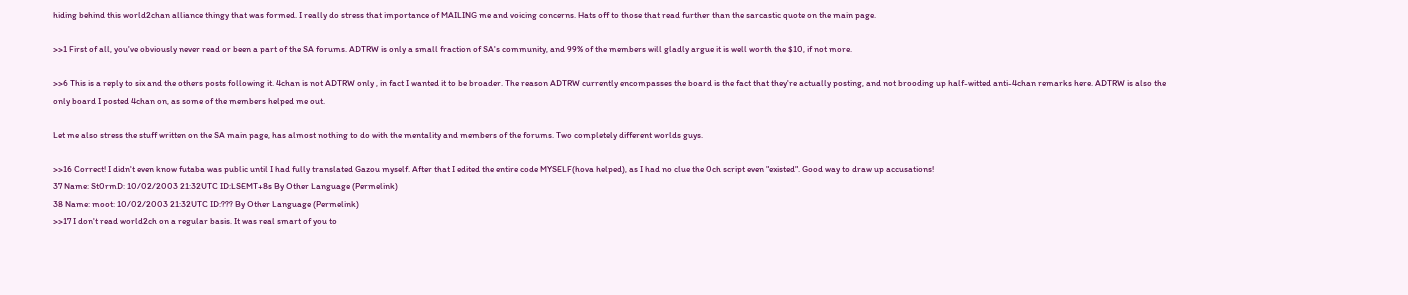hiding behind this world2chan alliance thingy that was formed. I really do stress that importance of MAILING me and voicing concerns. Hats off to those that read further than the sarcastic quote on the main page.

>>1 First of all, you've obviously never read or been a part of the SA forums. ADTRW is only a small fraction of SA's community, and 99% of the members will gladly argue it is well worth the $10, if not more.

>>6 This is a reply to six and the others posts following it. 4chan is not ADTRW only , in fact I wanted it to be broader. The reason ADTRW currently encompasses the board is the fact that they're actually posting, and not brooding up half-witted anti-4chan remarks here. ADTRW is also the only board I posted 4chan on, as some of the members helped me out.

Let me also stress the stuff written on the SA main page, has almost nothing to do with the mentality and members of the forums. Two completely different worlds guys.

>>16 Correct! I didn't even know futaba was public until I had fully translated Gazou myself. After that I edited the entire code MYSELF(hova helped), as I had no clue the 0ch script even "existed". Good way to draw up accusations!
37 Name: St0rmD: 10/02/2003 21:32UTC ID:LSEMT+8s By Other Language (Permelink)
38 Name: moot: 10/02/2003 21:32UTC ID:??? By Other Language (Permelink)
>>17 I don't read world2ch on a regular basis. It was real smart of you to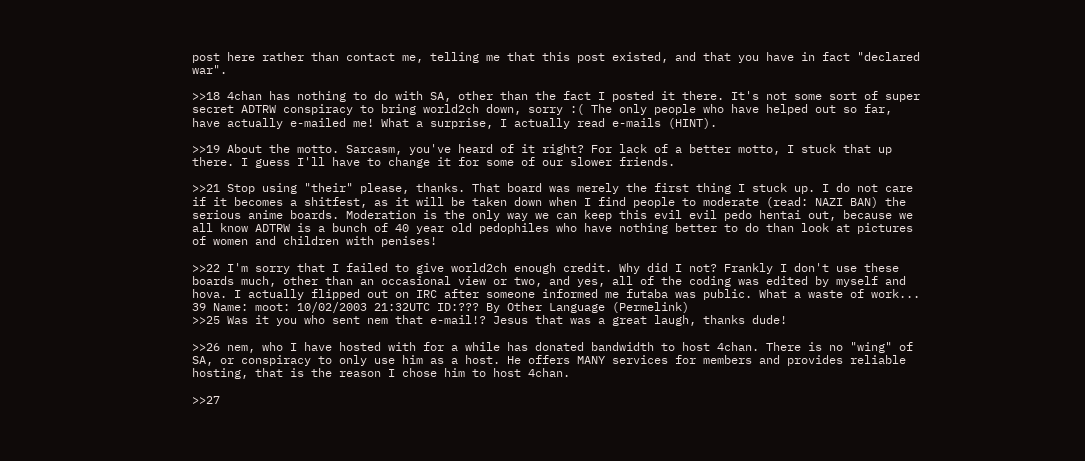post here rather than contact me, telling me that this post existed, and that you have in fact "declared war".

>>18 4chan has nothing to do with SA, other than the fact I posted it there. It's not some sort of super secret ADTRW conspiracy to bring world2ch down, sorry :( The only people who have helped out so far, have actually e-mailed me! What a surprise, I actually read e-mails (HINT).

>>19 About the motto. Sarcasm, you've heard of it right? For lack of a better motto, I stuck that up there. I guess I'll have to change it for some of our slower friends.

>>21 Stop using "their" please, thanks. That board was merely the first thing I stuck up. I do not care if it becomes a shitfest, as it will be taken down when I find people to moderate (read: NAZI BAN) the serious anime boards. Moderation is the only way we can keep this evil evil pedo hentai out, because we all know ADTRW is a bunch of 40 year old pedophiles who have nothing better to do than look at pictures of women and children with penises!

>>22 I'm sorry that I failed to give world2ch enough credit. Why did I not? Frankly I don't use these boards much, other than an occasional view or two, and yes, all of the coding was edited by myself and hova. I actually flipped out on IRC after someone informed me futaba was public. What a waste of work...
39 Name: moot: 10/02/2003 21:32UTC ID:??? By Other Language (Permelink)
>>25 Was it you who sent nem that e-mail!? Jesus that was a great laugh, thanks dude!

>>26 nem, who I have hosted with for a while has donated bandwidth to host 4chan. There is no "wing" of SA, or conspiracy to only use him as a host. He offers MANY services for members and provides reliable hosting, that is the reason I chose him to host 4chan.

>>27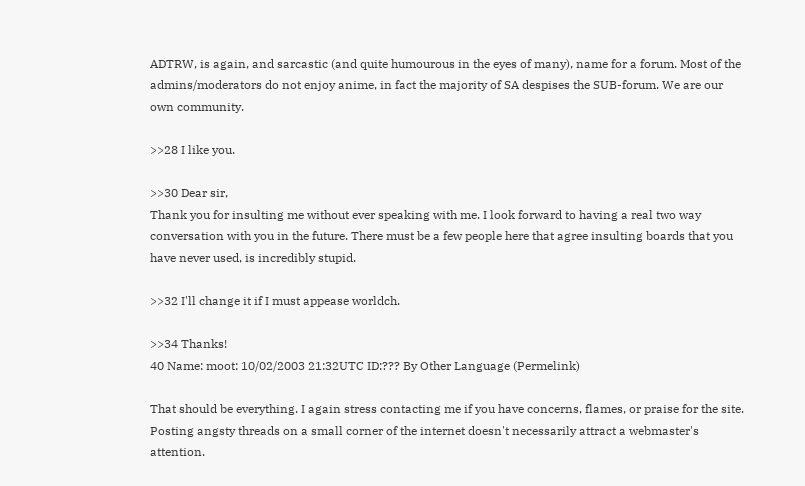ADTRW, is again, and sarcastic (and quite humourous in the eyes of many), name for a forum. Most of the admins/moderators do not enjoy anime, in fact the majority of SA despises the SUB-forum. We are our own community.

>>28 I like you.

>>30 Dear sir,
Thank you for insulting me without ever speaking with me. I look forward to having a real two way conversation with you in the future. There must be a few people here that agree insulting boards that you have never used, is incredibly stupid.

>>32 I'll change it if I must appease worldch.

>>34 Thanks!
40 Name: moot: 10/02/2003 21:32UTC ID:??? By Other Language (Permelink)

That should be everything. I again stress contacting me if you have concerns, flames, or praise for the site. Posting angsty threads on a small corner of the internet doesn't necessarily attract a webmaster's attention.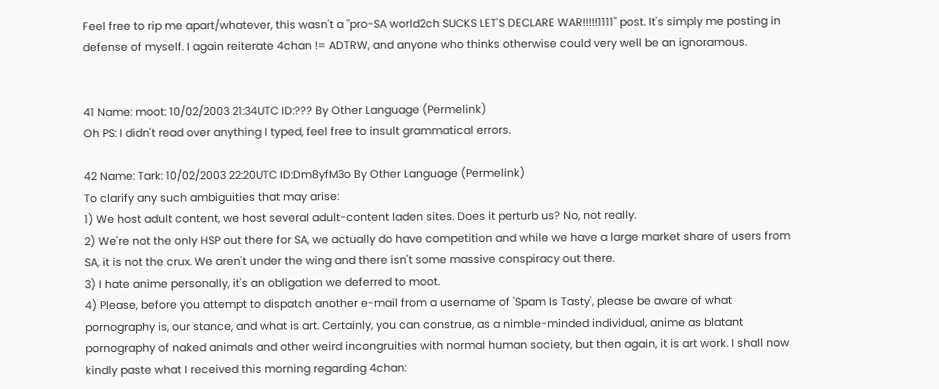Feel free to rip me apart/whatever, this wasn't a "pro-SA world2ch SUCKS LET'S DECLARE WAR!!!!!1111" post. It's simply me posting in defense of myself. I again reiterate 4chan != ADTRW, and anyone who thinks otherwise could very well be an ignoramous.


41 Name: moot: 10/02/2003 21:34UTC ID:??? By Other Language (Permelink)
Oh PS: I didn't read over anything I typed, feel free to insult grammatical errors.

42 Name: Tark: 10/02/2003 22:20UTC ID:Dm8yfM3o By Other Language (Permelink)
To clarify any such ambiguities that may arise:
1) We host adult content, we host several adult-content laden sites. Does it perturb us? No, not really.
2) We're not the only HSP out there for SA, we actually do have competition and while we have a large market share of users from SA, it is not the crux. We aren't under the wing and there isn't some massive conspiracy out there.
3) I hate anime personally, it's an obligation we deferred to moot.
4) Please, before you attempt to dispatch another e-mail from a username of 'Spam Is Tasty', please be aware of what pornography is, our stance, and what is art. Certainly, you can construe, as a nimble-minded individual, anime as blatant pornography of naked animals and other weird incongruities with normal human society, but then again, it is art work. I shall now kindly paste what I received this morning regarding 4chan: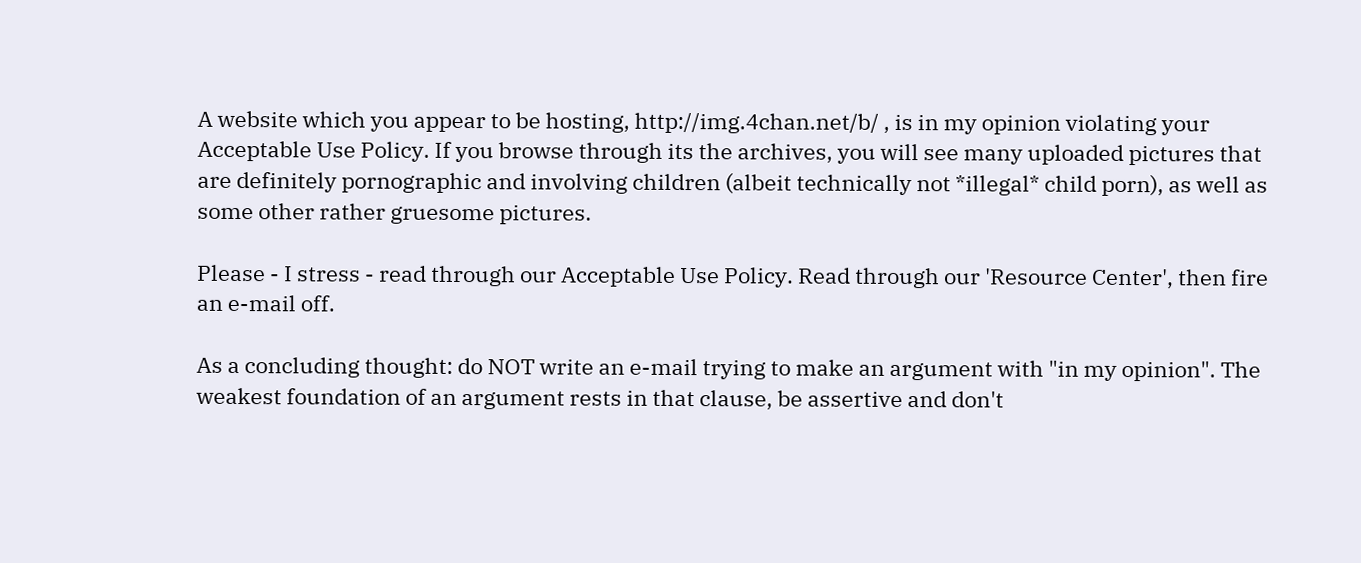A website which you appear to be hosting, http://img.4chan.net/b/ , is in my opinion violating your Acceptable Use Policy. If you browse through its the archives, you will see many uploaded pictures that are definitely pornographic and involving children (albeit technically not *illegal* child porn), as well as some other rather gruesome pictures.

Please - I stress - read through our Acceptable Use Policy. Read through our 'Resource Center', then fire an e-mail off.

As a concluding thought: do NOT write an e-mail trying to make an argument with "in my opinion". The weakest foundation of an argument rests in that clause, be assertive and don't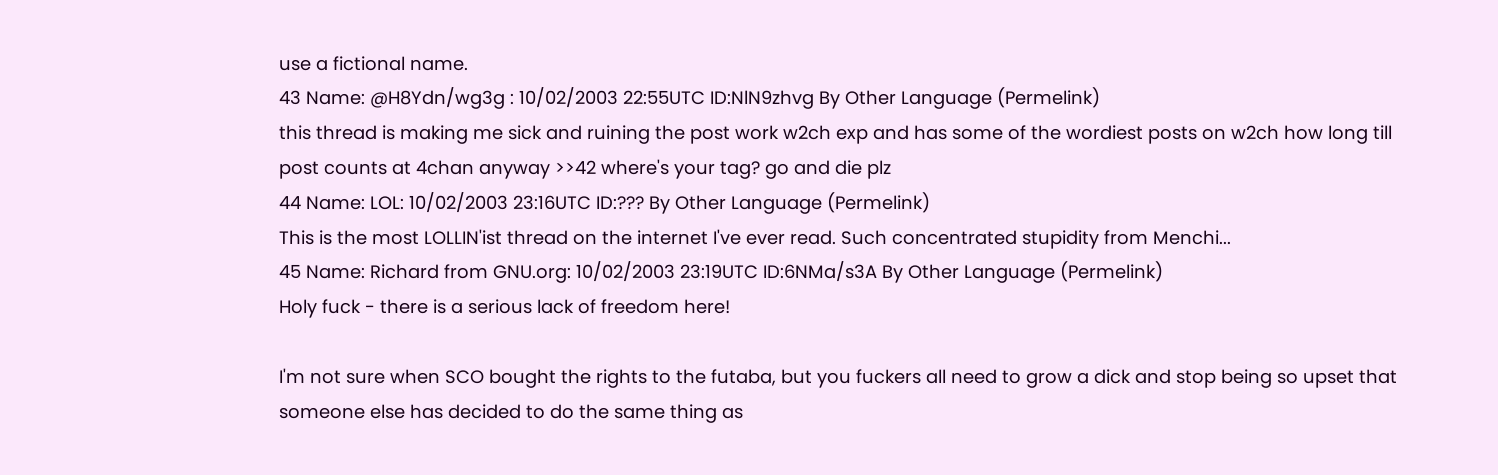use a fictional name.
43 Name: @H8Ydn/wg3g : 10/02/2003 22:55UTC ID:NlN9zhvg By Other Language (Permelink)
this thread is making me sick and ruining the post work w2ch exp and has some of the wordiest posts on w2ch how long till post counts at 4chan anyway >>42 where's your tag? go and die plz
44 Name: LOL: 10/02/2003 23:16UTC ID:??? By Other Language (Permelink)
This is the most LOLLIN'ist thread on the internet I've ever read. Such concentrated stupidity from Menchi...
45 Name: Richard from GNU.org: 10/02/2003 23:19UTC ID:6NMa/s3A By Other Language (Permelink)
Holy fuck - there is a serious lack of freedom here!

I'm not sure when SCO bought the rights to the futaba, but you fuckers all need to grow a dick and stop being so upset that someone else has decided to do the same thing as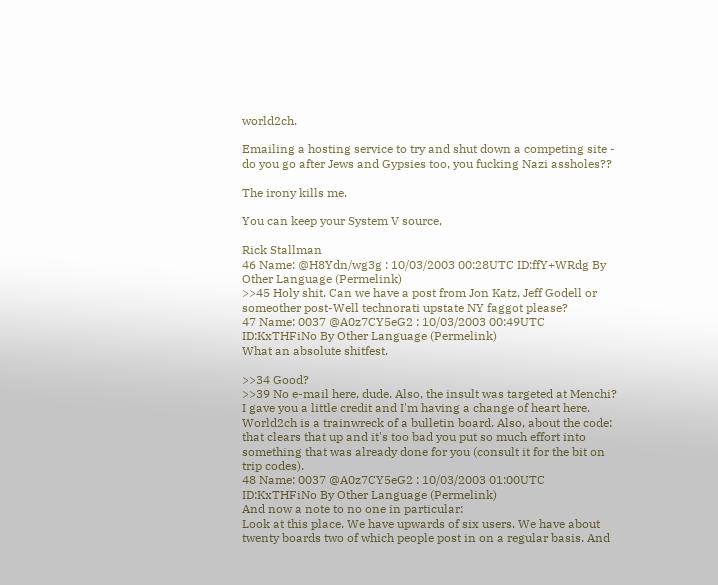world2ch.

Emailing a hosting service to try and shut down a competing site - do you go after Jews and Gypsies too, you fucking Nazi assholes??

The irony kills me.

You can keep your System V source,

Rick Stallman
46 Name: @H8Ydn/wg3g : 10/03/2003 00:28UTC ID:ffY+WRdg By Other Language (Permelink)
>>45 Holy shit. Can we have a post from Jon Katz, Jeff Godell or someother post-Well technorati upstate NY faggot please?
47 Name: 0037 @A0z7CY5eG2 : 10/03/2003 00:49UTC ID:KxTHFiNo By Other Language (Permelink)
What an absolute shitfest.

>>34 Good?
>>39 No e-mail here, dude. Also, the insult was targeted at Menchi? I gave you a little credit and I'm having a change of heart here. World2ch is a trainwreck of a bulletin board. Also, about the code: that clears that up and it's too bad you put so much effort into something that was already done for you (consult it for the bit on trip codes).
48 Name: 0037 @A0z7CY5eG2 : 10/03/2003 01:00UTC ID:KxTHFiNo By Other Language (Permelink)
And now a note to no one in particular:
Look at this place. We have upwards of six users. We have about twenty boards two of which people post in on a regular basis. And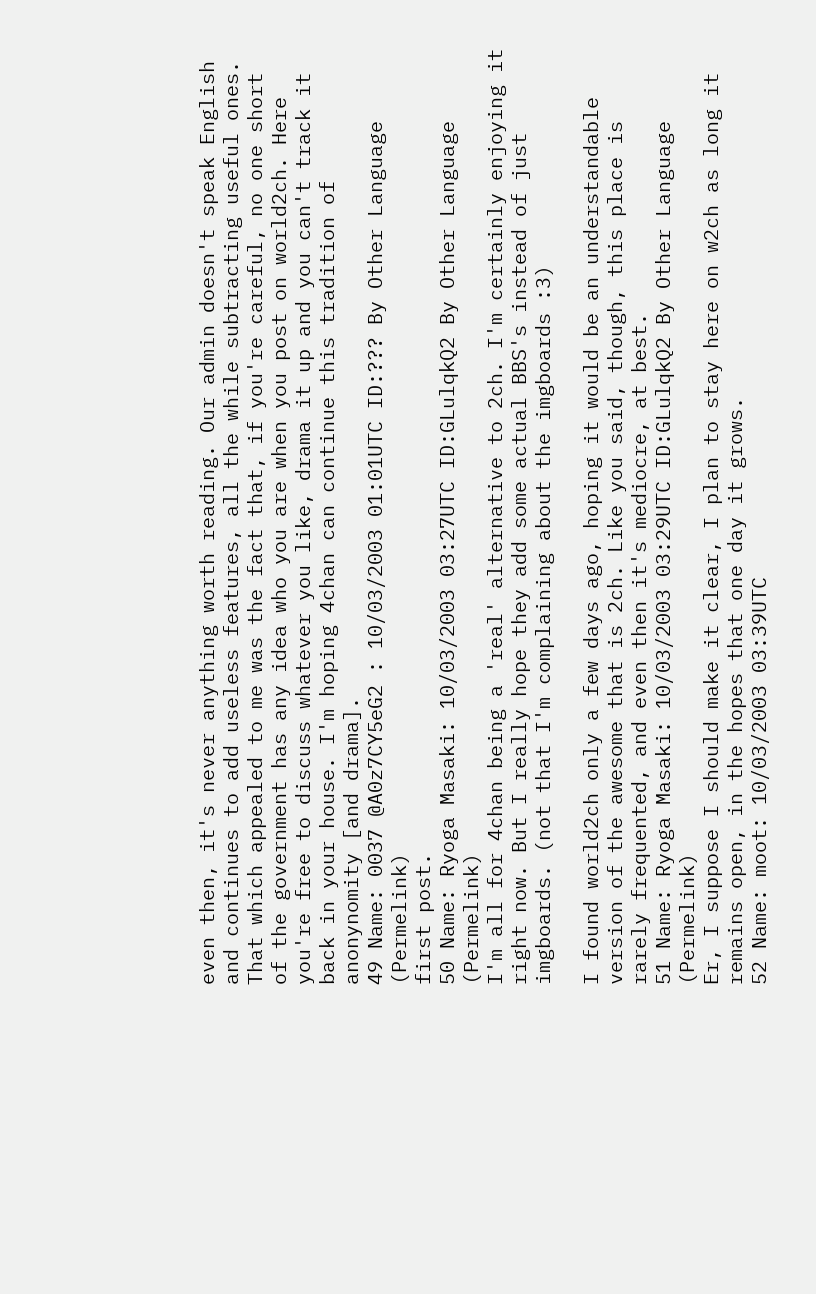even then, it's never anything worth reading. Our admin doesn't speak English and continues to add useless features, all the while subtracting useful ones. That which appealed to me was the fact that, if you're careful, no one short of the government has any idea who you are when you post on world2ch. Here you're free to discuss whatever you like, drama it up and you can't track it back in your house. I'm hoping 4chan can continue this tradition of anonynomity [and drama].
49 Name: 0037 @A0z7CY5eG2 : 10/03/2003 01:01UTC ID:??? By Other Language (Permelink)
first post.
50 Name: Ryoga Masaki: 10/03/2003 03:27UTC ID:GLulqkQ2 By Other Language (Permelink)
I'm all for 4chan being a 'real' alternative to 2ch. I'm certainly enjoying it right now. But I really hope they add some actual BBS's instead of just imgboards. (not that I'm complaining about the imgboards :3)

I found world2ch only a few days ago, hoping it would be an understandable version of the awesome that is 2ch. Like you said, though, this place is rarely frequented, and even then it's mediocre, at best.
51 Name: Ryoga Masaki: 10/03/2003 03:29UTC ID:GLulqkQ2 By Other Language (Permelink)
Er, I suppose I should make it clear, I plan to stay here on w2ch as long it remains open, in the hopes that one day it grows.
52 Name: moot: 10/03/2003 03:39UTC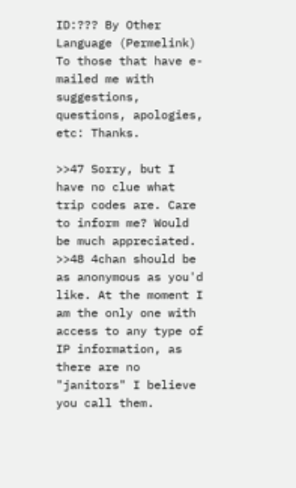ID:??? By Other Language (Permelink)
To those that have e-mailed me with suggestions, questions, apologies, etc: Thanks.

>>47 Sorry, but I have no clue what trip codes are. Care to inform me? Would be much appreciated.
>>48 4chan should be as anonymous as you'd like. At the moment I am the only one with access to any type of IP information, as there are no "janitors" I believe you call them.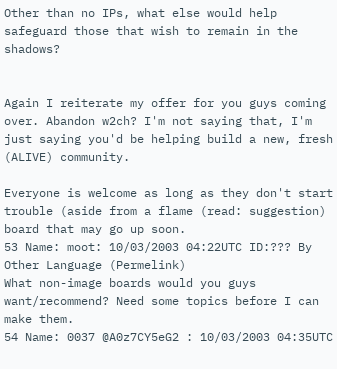Other than no IPs, what else would help safeguard those that wish to remain in the shadows?


Again I reiterate my offer for you guys coming over. Abandon w2ch? I'm not saying that, I'm just saying you'd be helping build a new, fresh (ALIVE) community.

Everyone is welcome as long as they don't start trouble (aside from a flame (read: suggestion) board that may go up soon.
53 Name: moot: 10/03/2003 04:22UTC ID:??? By Other Language (Permelink)
What non-image boards would you guys want/recommend? Need some topics before I can make them.
54 Name: 0037 @A0z7CY5eG2 : 10/03/2003 04:35UTC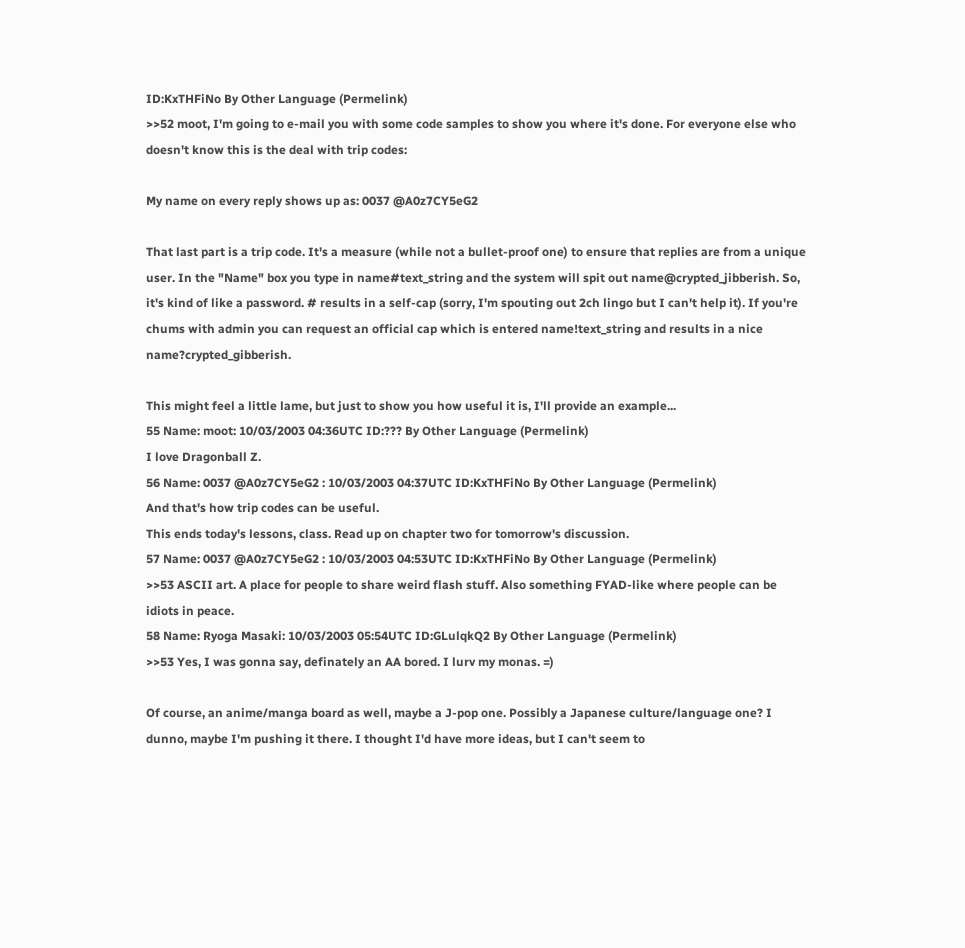ID:KxTHFiNo By Other Language (Permelink)
>>52 moot, I'm going to e-mail you with some code samples to show you where it's done. For everyone else who doesn't know this is the deal with trip codes:

My name on every reply shows up as: 0037 @A0z7CY5eG2

That last part is a trip code. It's a measure (while not a bullet-proof one) to ensure that replies are from a unique user. In the "Name" box you type in name#text_string and the system will spit out name@crypted_jibberish. So, it's kind of like a password. # results in a self-cap (sorry, I'm spouting out 2ch lingo but I can't help it). If you're chums with admin you can request an official cap which is entered name!text_string and results in a nice name?crypted_gibberish.

This might feel a little lame, but just to show you how useful it is, I'll provide an example...
55 Name: moot: 10/03/2003 04:36UTC ID:??? By Other Language (Permelink)
I love Dragonball Z.
56 Name: 0037 @A0z7CY5eG2 : 10/03/2003 04:37UTC ID:KxTHFiNo By Other Language (Permelink)
And that's how trip codes can be useful.
This ends today's lessons, class. Read up on chapter two for tomorrow's discussion.
57 Name: 0037 @A0z7CY5eG2 : 10/03/2003 04:53UTC ID:KxTHFiNo By Other Language (Permelink)
>>53 ASCII art. A place for people to share weird flash stuff. Also something FYAD-like where people can be idiots in peace.
58 Name: Ryoga Masaki: 10/03/2003 05:54UTC ID:GLulqkQ2 By Other Language (Permelink)
>>53 Yes, I was gonna say, definately an AA bored. I lurv my monas. =)

Of course, an anime/manga board as well, maybe a J-pop one. Possibly a Japanese culture/language one? I dunno, maybe I'm pushing it there. I thought I'd have more ideas, but I can't seem to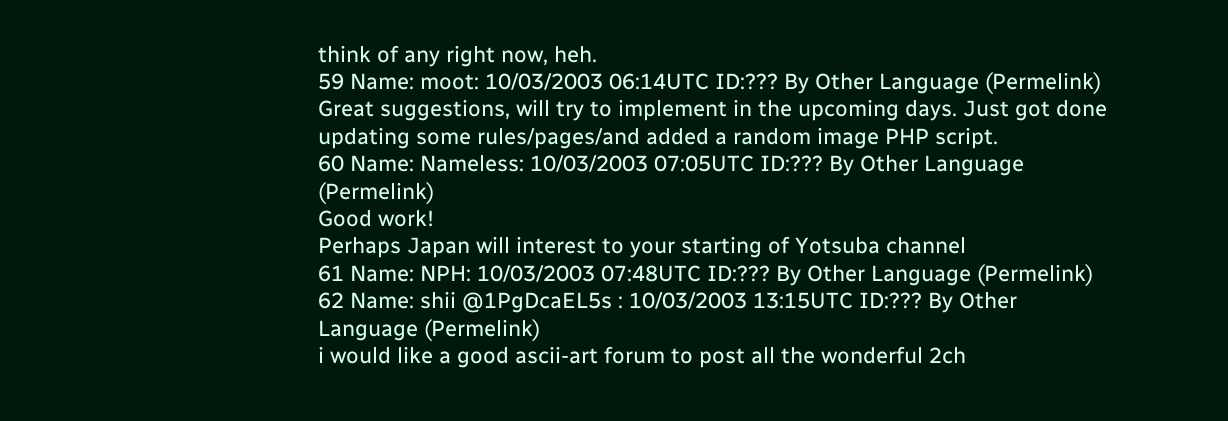think of any right now, heh.
59 Name: moot: 10/03/2003 06:14UTC ID:??? By Other Language (Permelink)
Great suggestions, will try to implement in the upcoming days. Just got done updating some rules/pages/and added a random image PHP script.
60 Name: Nameless: 10/03/2003 07:05UTC ID:??? By Other Language (Permelink)
Good work!
Perhaps Japan will interest to your starting of Yotsuba channel
61 Name: NPH: 10/03/2003 07:48UTC ID:??? By Other Language (Permelink)
62 Name: shii @1PgDcaEL5s : 10/03/2003 13:15UTC ID:??? By Other Language (Permelink)
i would like a good ascii-art forum to post all the wonderful 2ch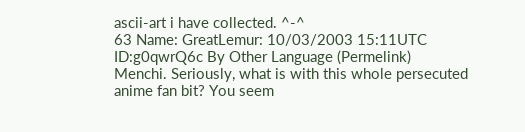ascii-art i have collected. ^-^
63 Name: GreatLemur: 10/03/2003 15:11UTC ID:g0qwrQ6c By Other Language (Permelink)
Menchi. Seriously, what is with this whole persecuted anime fan bit? You seem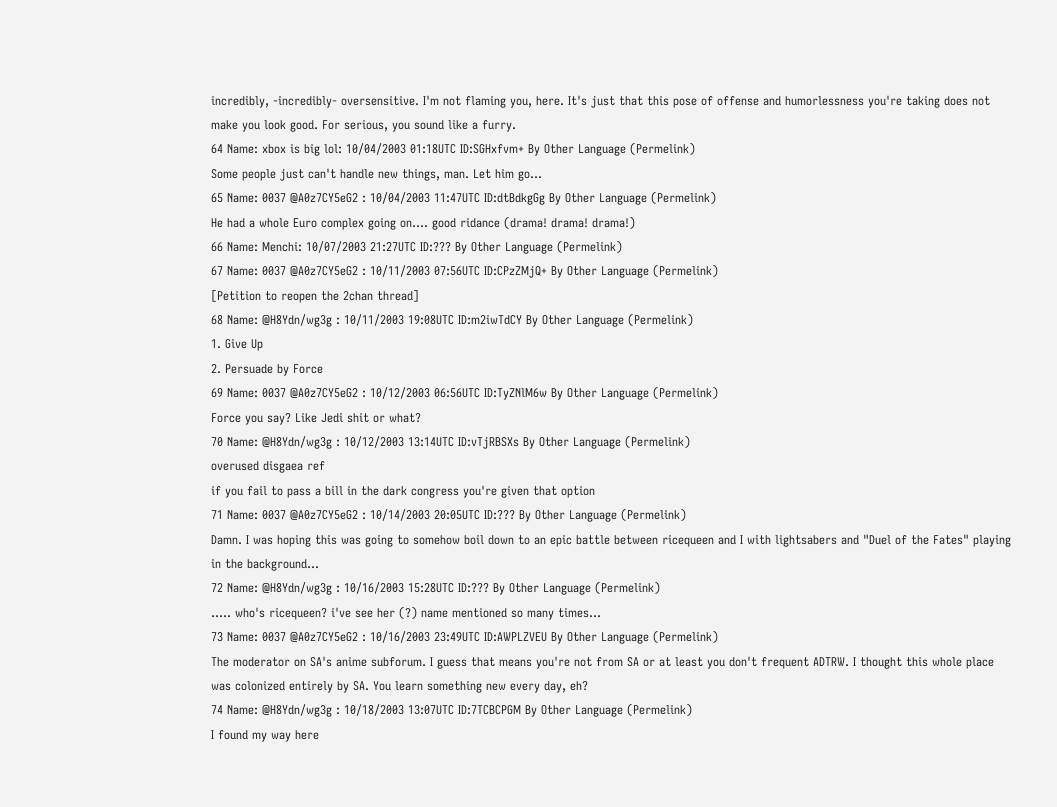incredibly, -incredibly- oversensitive. I'm not flaming you, here. It's just that this pose of offense and humorlessness you're taking does not make you look good. For serious, you sound like a furry.
64 Name: xbox is big lol: 10/04/2003 01:18UTC ID:SGHxfvm+ By Other Language (Permelink)
Some people just can't handle new things, man. Let him go...
65 Name: 0037 @A0z7CY5eG2 : 10/04/2003 11:47UTC ID:dtBdkgGg By Other Language (Permelink)
He had a whole Euro complex going on.... good ridance (drama! drama! drama!)
66 Name: Menchi: 10/07/2003 21:27UTC ID:??? By Other Language (Permelink)
67 Name: 0037 @A0z7CY5eG2 : 10/11/2003 07:56UTC ID:CPzZMjQ+ By Other Language (Permelink)
[Petition to reopen the 2chan thread]
68 Name: @H8Ydn/wg3g : 10/11/2003 19:08UTC ID:m2iwTdCY By Other Language (Permelink)
1. Give Up
2. Persuade by Force
69 Name: 0037 @A0z7CY5eG2 : 10/12/2003 06:56UTC ID:TyZNlM6w By Other Language (Permelink)
Force you say? Like Jedi shit or what?
70 Name: @H8Ydn/wg3g : 10/12/2003 13:14UTC ID:vTjRBSXs By Other Language (Permelink)
overused disgaea ref
if you fail to pass a bill in the dark congress you're given that option
71 Name: 0037 @A0z7CY5eG2 : 10/14/2003 20:05UTC ID:??? By Other Language (Permelink)
Damn. I was hoping this was going to somehow boil down to an epic battle between ricequeen and I with lightsabers and "Duel of the Fates" playing in the background...
72 Name: @H8Ydn/wg3g : 10/16/2003 15:28UTC ID:??? By Other Language (Permelink)
..... who's ricequeen? i've see her (?) name mentioned so many times...
73 Name: 0037 @A0z7CY5eG2 : 10/16/2003 23:49UTC ID:AWPLZVEU By Other Language (Permelink)
The moderator on SA's anime subforum. I guess that means you're not from SA or at least you don't frequent ADTRW. I thought this whole place was colonized entirely by SA. You learn something new every day, eh?
74 Name: @H8Ydn/wg3g : 10/18/2003 13:07UTC ID:7TCBCPGM By Other Language (Permelink)
I found my way here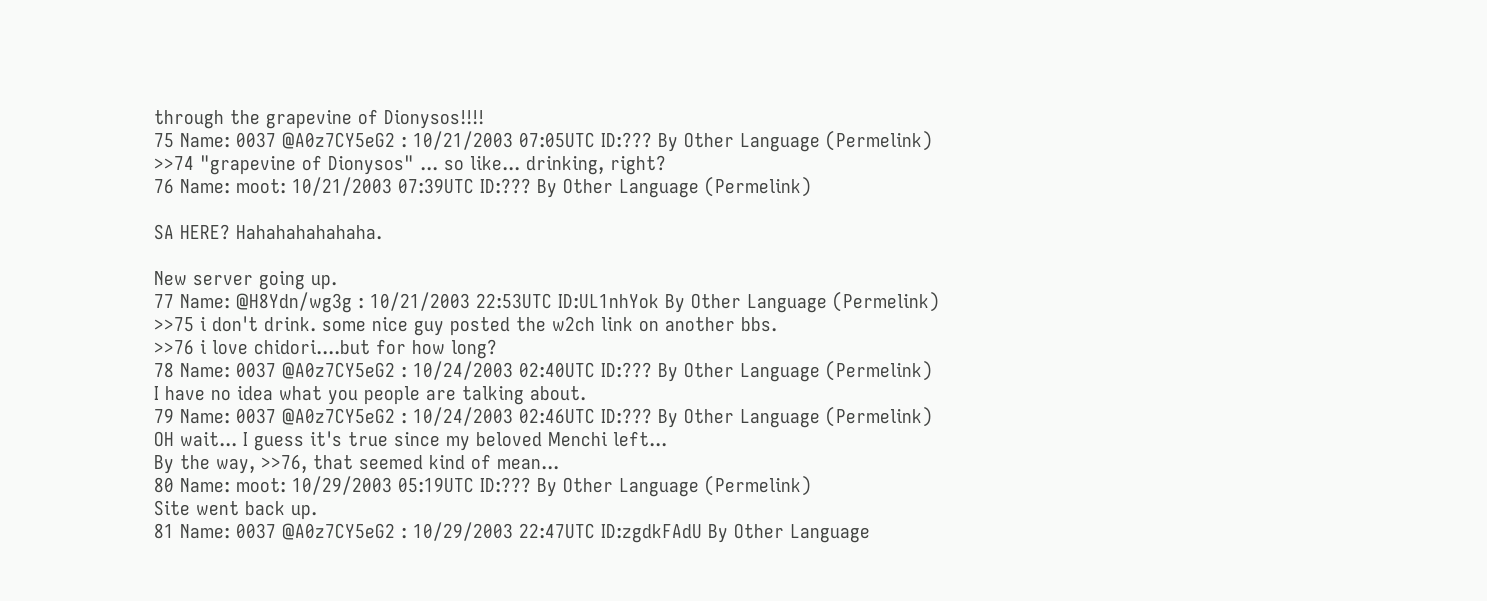through the grapevine of Dionysos!!!!
75 Name: 0037 @A0z7CY5eG2 : 10/21/2003 07:05UTC ID:??? By Other Language (Permelink)
>>74 "grapevine of Dionysos" ... so like... drinking, right?
76 Name: moot: 10/21/2003 07:39UTC ID:??? By Other Language (Permelink)

SA HERE? Hahahahahahaha.

New server going up.
77 Name: @H8Ydn/wg3g : 10/21/2003 22:53UTC ID:UL1nhYok By Other Language (Permelink)
>>75 i don't drink. some nice guy posted the w2ch link on another bbs.
>>76 i love chidori....but for how long?
78 Name: 0037 @A0z7CY5eG2 : 10/24/2003 02:40UTC ID:??? By Other Language (Permelink)
I have no idea what you people are talking about.
79 Name: 0037 @A0z7CY5eG2 : 10/24/2003 02:46UTC ID:??? By Other Language (Permelink)
OH wait... I guess it's true since my beloved Menchi left...
By the way, >>76, that seemed kind of mean...
80 Name: moot: 10/29/2003 05:19UTC ID:??? By Other Language (Permelink)
Site went back up.
81 Name: 0037 @A0z7CY5eG2 : 10/29/2003 22:47UTC ID:zgdkFAdU By Other Language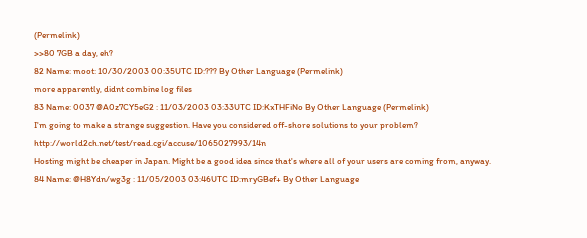(Permelink)
>>80 7GB a day, eh?
82 Name: moot: 10/30/2003 00:35UTC ID:??? By Other Language (Permelink)
more apparently, didnt combine log files
83 Name: 0037 @A0z7CY5eG2 : 11/03/2003 03:33UTC ID:KxTHFiNo By Other Language (Permelink)
I'm going to make a strange suggestion. Have you considered off-shore solutions to your problem? http://world2ch.net/test/read.cgi/accuse/1065027993/14n
Hosting might be cheaper in Japan. Might be a good idea since that's where all of your users are coming from, anyway.
84 Name: @H8Ydn/wg3g : 11/05/2003 03:46UTC ID:mryGBef+ By Other Language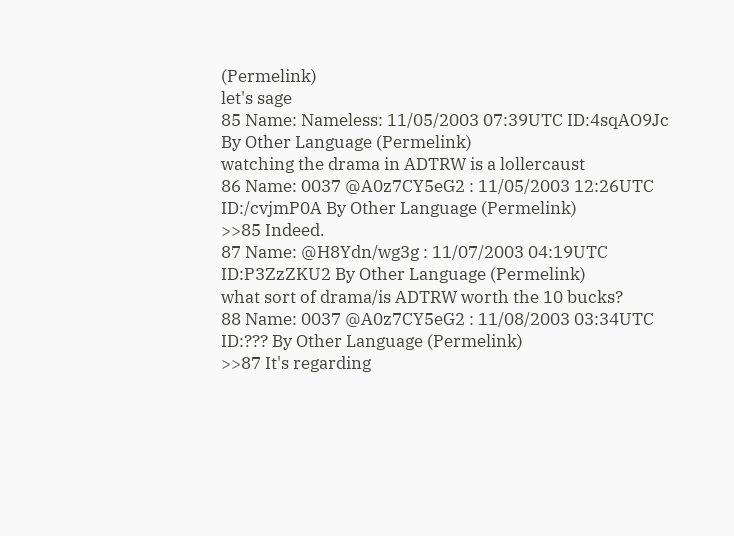(Permelink)
let's sage
85 Name: Nameless: 11/05/2003 07:39UTC ID:4sqAO9Jc By Other Language (Permelink)
watching the drama in ADTRW is a lollercaust
86 Name: 0037 @A0z7CY5eG2 : 11/05/2003 12:26UTC ID:/cvjmP0A By Other Language (Permelink)
>>85 Indeed.
87 Name: @H8Ydn/wg3g : 11/07/2003 04:19UTC ID:P3ZzZKU2 By Other Language (Permelink)
what sort of drama/is ADTRW worth the 10 bucks?
88 Name: 0037 @A0z7CY5eG2 : 11/08/2003 03:34UTC ID:??? By Other Language (Permelink)
>>87 It's regarding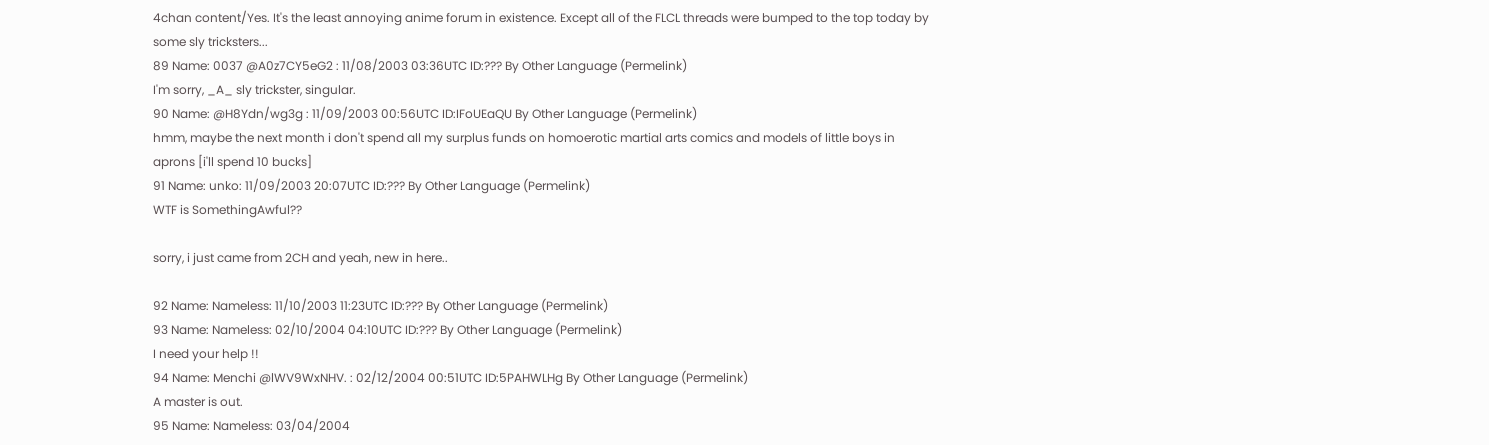4chan content/Yes. It's the least annoying anime forum in existence. Except all of the FLCL threads were bumped to the top today by some sly tricksters...
89 Name: 0037 @A0z7CY5eG2 : 11/08/2003 03:36UTC ID:??? By Other Language (Permelink)
I'm sorry, _A_ sly trickster, singular.
90 Name: @H8Ydn/wg3g : 11/09/2003 00:56UTC ID:IFoUEaQU By Other Language (Permelink)
hmm, maybe the next month i don't spend all my surplus funds on homoerotic martial arts comics and models of little boys in aprons [i'll spend 10 bucks]
91 Name: unko: 11/09/2003 20:07UTC ID:??? By Other Language (Permelink)
WTF is SomethingAwful??

sorry, i just came from 2CH and yeah, new in here..

92 Name: Nameless: 11/10/2003 11:23UTC ID:??? By Other Language (Permelink)
93 Name: Nameless: 02/10/2004 04:10UTC ID:??? By Other Language (Permelink)
I need your help !!
94 Name: Menchi @lWV9WxNHV. : 02/12/2004 00:51UTC ID:5PAHWLHg By Other Language (Permelink)
A master is out.
95 Name: Nameless: 03/04/2004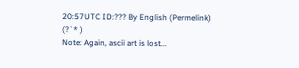20:57UTC ID:??? By English (Permelink)
(?`* )
Note: Again, ascii art is lost...